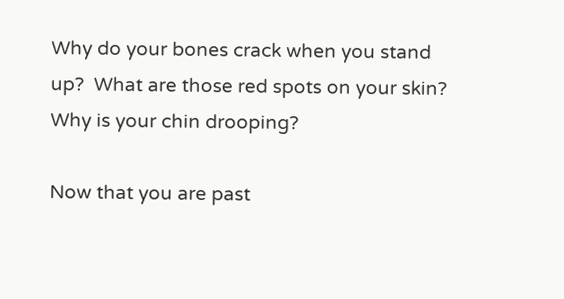Why do your bones crack when you stand up?  What are those red spots on your skin?  Why is your chin drooping?

Now that you are past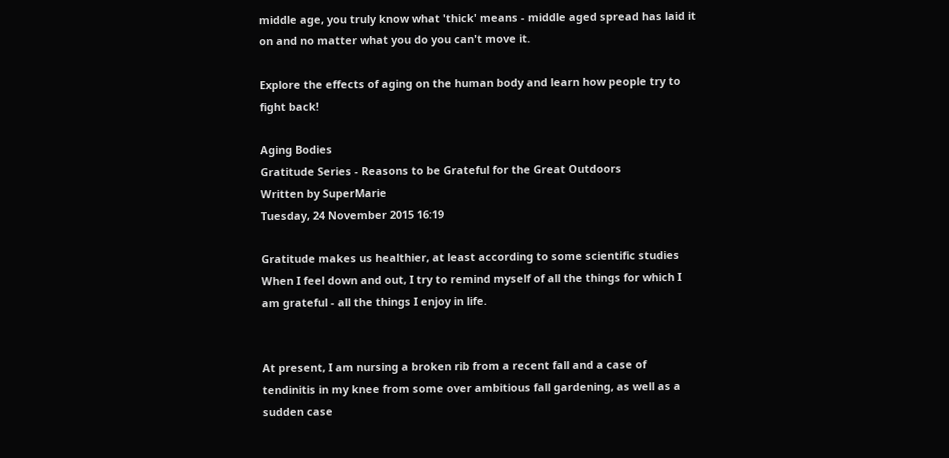middle age, you truly know what 'thick' means - middle aged spread has laid it on and no matter what you do you can't move it.

Explore the effects of aging on the human body and learn how people try to fight back!

Aging Bodies
Gratitude Series - Reasons to be Grateful for the Great Outdoors
Written by SuperMarie
Tuesday, 24 November 2015 16:19

Gratitude makes us healthier, at least according to some scientific studies When I feel down and out, I try to remind myself of all the things for which I am grateful - all the things I enjoy in life.


At present, I am nursing a broken rib from a recent fall and a case of tendinitis in my knee from some over ambitious fall gardening, as well as a sudden case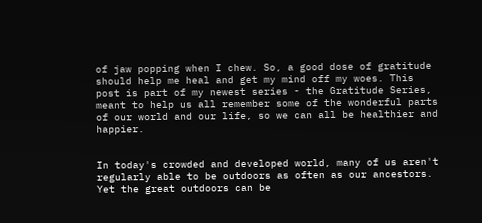of jaw popping when I chew. So, a good dose of gratitude should help me heal and get my mind off my woes. This post is part of my newest series - the Gratitude Series, meant to help us all remember some of the wonderful parts of our world and our life, so we can all be healthier and happier.


In today's crowded and developed world, many of us aren't regularly able to be outdoors as often as our ancestors. Yet the great outdoors can be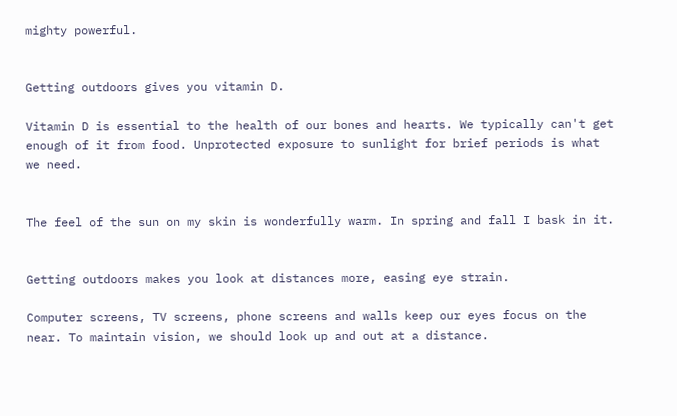mighty powerful.


Getting outdoors gives you vitamin D.

Vitamin D is essential to the health of our bones and hearts. We typically can't get enough of it from food. Unprotected exposure to sunlight for brief periods is what we need.


The feel of the sun on my skin is wonderfully warm. In spring and fall I bask in it.


Getting outdoors makes you look at distances more, easing eye strain.

Computer screens, TV screens, phone screens and walls keep our eyes focus on the near. To maintain vision, we should look up and out at a distance.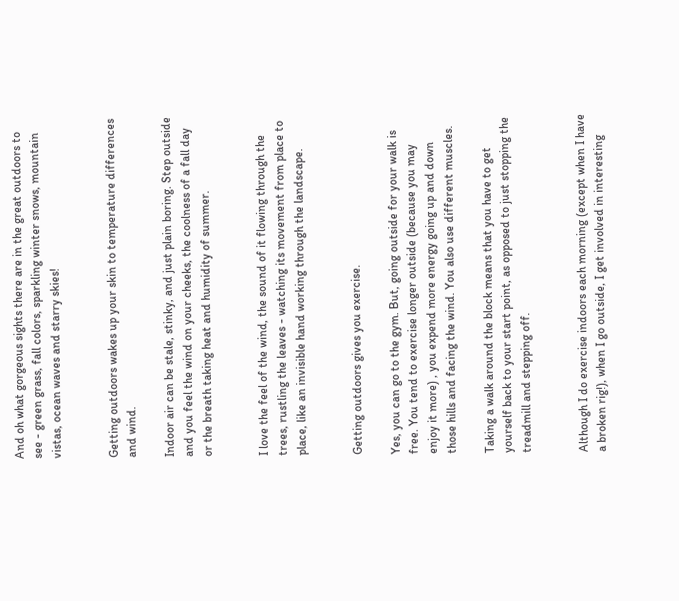And oh what gorgeous sights there are in the great outdoors to see - green grass, fall colors, sparkling winter snows, mountain vistas, ocean waves and starry skies!


Getting outdoors wakes up your skin to temperature differences and wind.

Indoor air can be stale, stinky, and just plain boring. Step outside and you feel the wind on your cheeks, the coolness of a fall day or the breath taking heat and humidity of summer.


I love the feel of the wind, the sound of it flowing through the trees, rustling the leaves - watching its movement from place to place, like an invisible hand working through the landscape.


Getting outdoors gives you exercise.

Yes, you can go to the gym. But, going outside for your walk is free. You tend to exercise longer outside (because you may enjoy it more) , you expend more energy going up and down those hills and facing the wind. You also use different muscles.

Taking a walk around the block means that you have to get yourself back to your start point, as opposed to just stopping the treadmill and stepping off.


Although I do exercise indoors each morning (except when I have a broken rig!), when I go outside, I get involved in interesting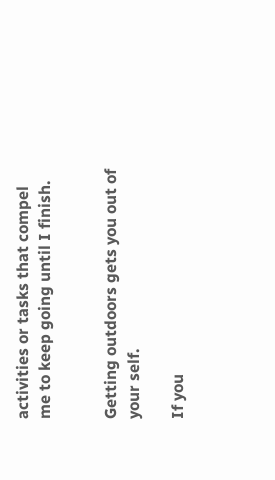activities or tasks that compel me to keep going until I finish.


Getting outdoors gets you out of your self.

If you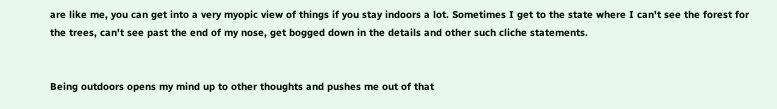are like me, you can get into a very myopic view of things if you stay indoors a lot. Sometimes I get to the state where I can't see the forest for the trees, can't see past the end of my nose, get bogged down in the details and other such cliche statements.


Being outdoors opens my mind up to other thoughts and pushes me out of that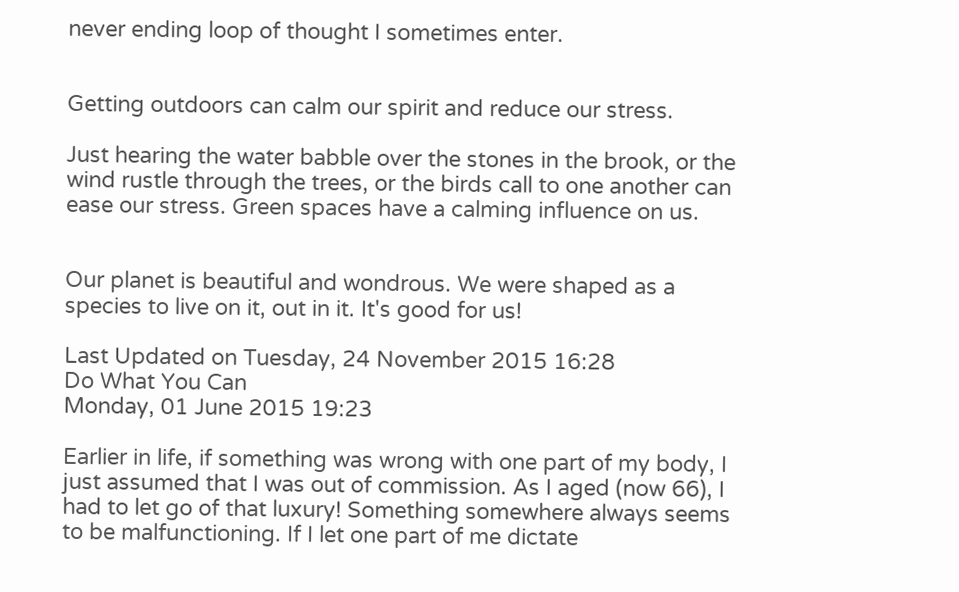never ending loop of thought I sometimes enter.


Getting outdoors can calm our spirit and reduce our stress.

Just hearing the water babble over the stones in the brook, or the wind rustle through the trees, or the birds call to one another can ease our stress. Green spaces have a calming influence on us.


Our planet is beautiful and wondrous. We were shaped as a species to live on it, out in it. It's good for us!

Last Updated on Tuesday, 24 November 2015 16:28
Do What You Can
Monday, 01 June 2015 19:23

Earlier in life, if something was wrong with one part of my body, I just assumed that I was out of commission. As I aged (now 66), I had to let go of that luxury! Something somewhere always seems to be malfunctioning. If I let one part of me dictate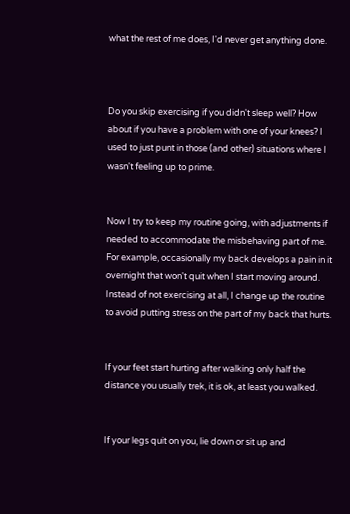what the rest of me does, I'd never get anything done.



Do you skip exercising if you didn't sleep well? How about if you have a problem with one of your knees? I used to just punt in those (and other) situations where I wasn't feeling up to prime.


Now I try to keep my routine going, with adjustments if needed to accommodate the misbehaving part of me. For example, occasionally my back develops a pain in it overnight that won't quit when I start moving around. Instead of not exercising at all, I change up the routine to avoid putting stress on the part of my back that hurts.


If your feet start hurting after walking only half the distance you usually trek, it is ok, at least you walked.


If your legs quit on you, lie down or sit up and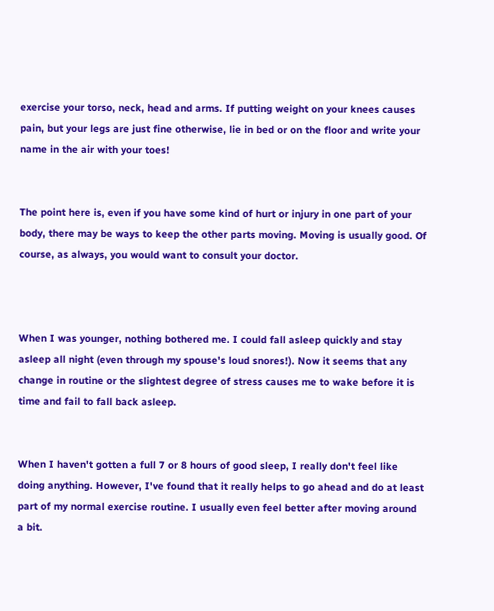exercise your torso, neck, head and arms. If putting weight on your knees causes pain, but your legs are just fine otherwise, lie in bed or on the floor and write your name in the air with your toes!


The point here is, even if you have some kind of hurt or injury in one part of your body, there may be ways to keep the other parts moving. Moving is usually good. Of course, as always, you would want to consult your doctor.



When I was younger, nothing bothered me. I could fall asleep quickly and stay asleep all night (even through my spouse's loud snores!). Now it seems that any change in routine or the slightest degree of stress causes me to wake before it is time and fail to fall back asleep.


When I haven't gotten a full 7 or 8 hours of good sleep, I really don't feel like doing anything. However, I've found that it really helps to go ahead and do at least part of my normal exercise routine. I usually even feel better after moving around a bit.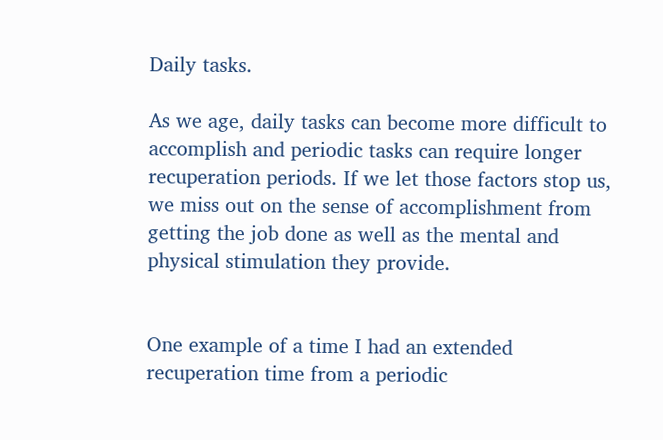Daily tasks.

As we age, daily tasks can become more difficult to accomplish and periodic tasks can require longer recuperation periods. If we let those factors stop us, we miss out on the sense of accomplishment from getting the job done as well as the mental and physical stimulation they provide.


One example of a time I had an extended recuperation time from a periodic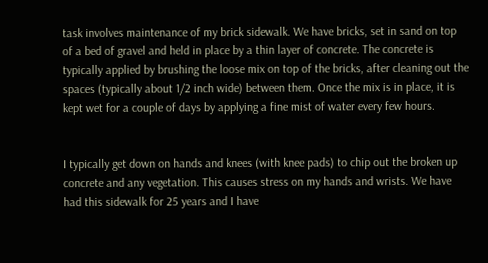task involves maintenance of my brick sidewalk. We have bricks, set in sand on top of a bed of gravel and held in place by a thin layer of concrete. The concrete is typically applied by brushing the loose mix on top of the bricks, after cleaning out the spaces (typically about 1/2 inch wide) between them. Once the mix is in place, it is kept wet for a couple of days by applying a fine mist of water every few hours.


I typically get down on hands and knees (with knee pads) to chip out the broken up concrete and any vegetation. This causes stress on my hands and wrists. We have had this sidewalk for 25 years and I have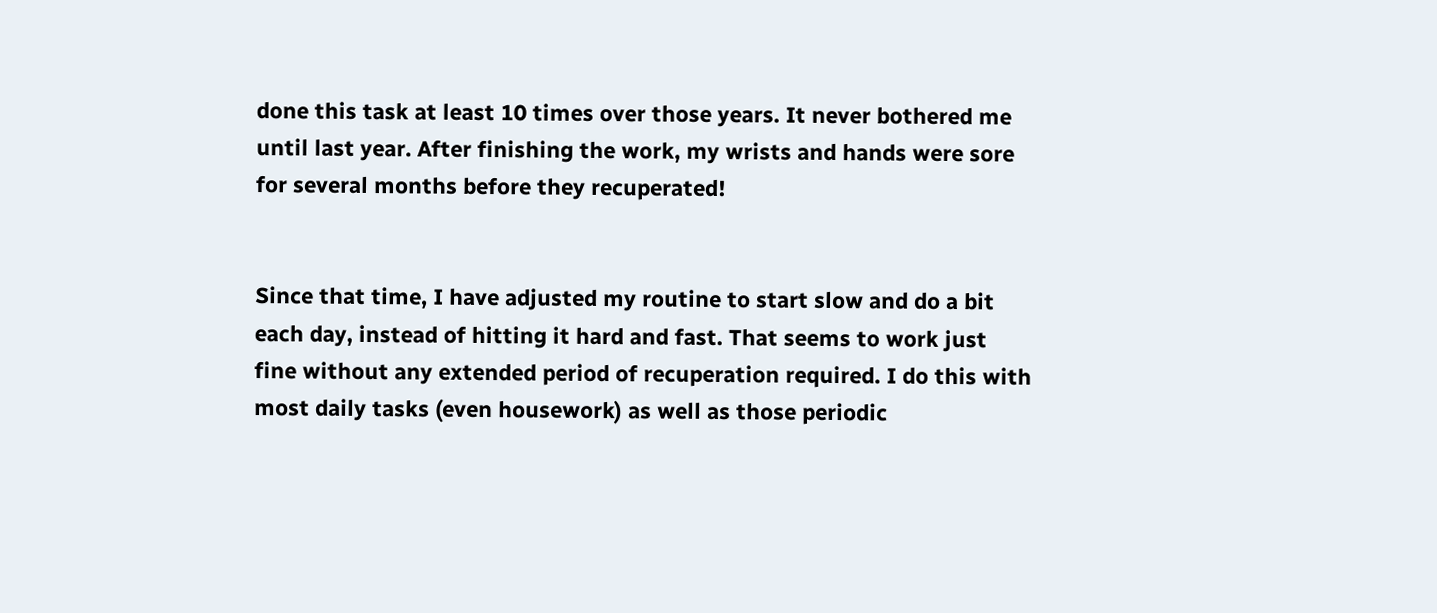done this task at least 10 times over those years. It never bothered me until last year. After finishing the work, my wrists and hands were sore for several months before they recuperated!


Since that time, I have adjusted my routine to start slow and do a bit each day, instead of hitting it hard and fast. That seems to work just fine without any extended period of recuperation required. I do this with most daily tasks (even housework) as well as those periodic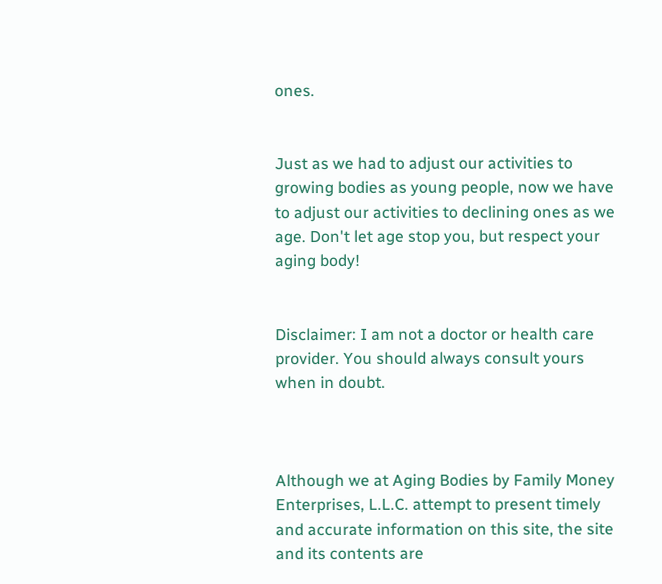ones.


Just as we had to adjust our activities to growing bodies as young people, now we have to adjust our activities to declining ones as we age. Don't let age stop you, but respect your aging body!


Disclaimer: I am not a doctor or health care provider. You should always consult yours when in doubt.



Although we at Aging Bodies by Family Money Enterprises, L.L.C. attempt to present timely and accurate information on this site, the site and its contents are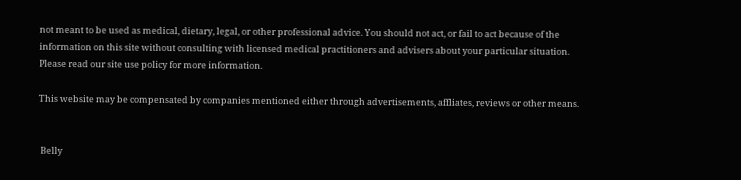not meant to be used as medical, dietary, legal, or other professional advice. You should not act, or fail to act because of the information on this site without consulting with licensed medical practitioners and advisers about your particular situation. Please read our site use policy for more information.

This website may be compensated by companies mentioned either through advertisements, affliates, reviews or other means.


 Belly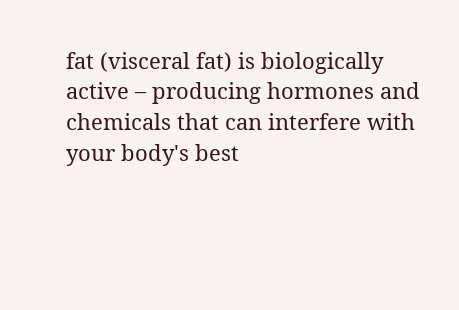fat (visceral fat) is biologically active – producing hormones and chemicals that can interfere with your body's best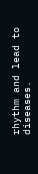rhythm and lead to diseases.